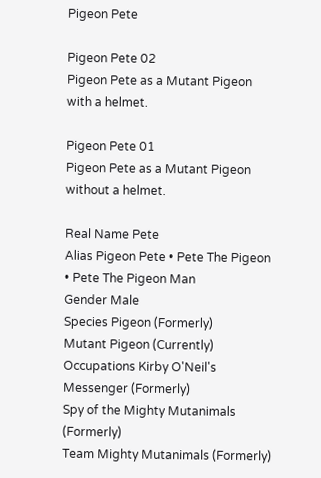Pigeon Pete

Pigeon Pete 02
Pigeon Pete as a Mutant Pigeon with a helmet.

Pigeon Pete 01
Pigeon Pete as a Mutant Pigeon without a helmet.

Real Name Pete
Alias Pigeon Pete • Pete The Pigeon • Pete The Pigeon Man
Gender Male
Species Pigeon (Formerly)
Mutant Pigeon (Currently)
Occupations Kirby O'Neil's Messenger (Formerly)
Spy of the Mighty Mutanimals (Formerly)
Team Mighty Mutanimals (Formerly)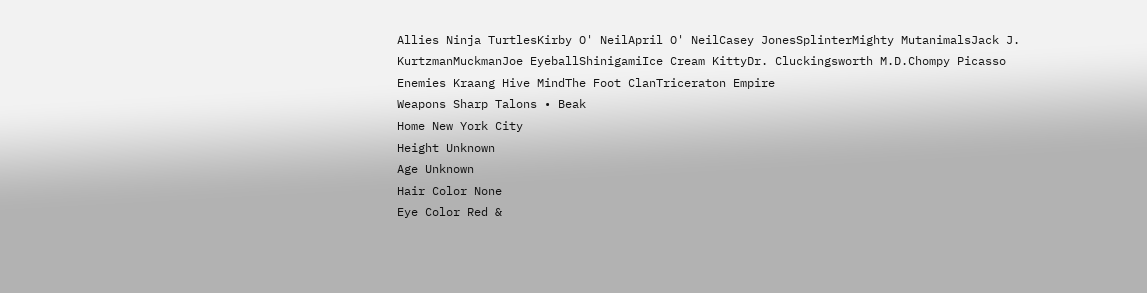Allies Ninja TurtlesKirby O' NeilApril O' NeilCasey JonesSplinterMighty MutanimalsJack J. KurtzmanMuckmanJoe EyeballShinigamiIce Cream KittyDr. Cluckingsworth M.D.Chompy Picasso
Enemies Kraang Hive MindThe Foot ClanTriceraton Empire
Weapons Sharp Talons • Beak
Home New York City
Height Unknown
Age Unknown
Hair Color None
Eye Color Red &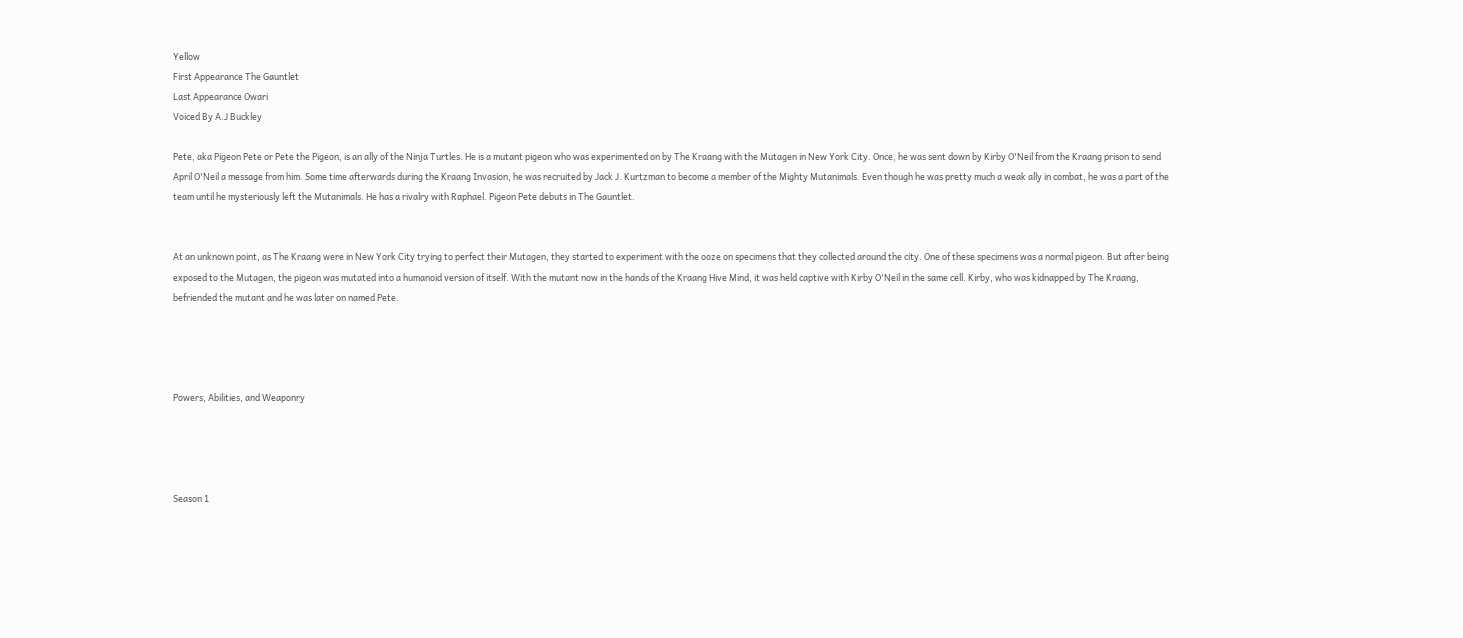Yellow
First Appearance The Gauntlet
Last Appearance Owari
Voiced By A.J Buckley

Pete, aka Pigeon Pete or Pete the Pigeon, is an ally of the Ninja Turtles. He is a mutant pigeon who was experimented on by The Kraang with the Mutagen in New York City. Once, he was sent down by Kirby O'Neil from the Kraang prison to send April O'Neil a message from him. Some time afterwards during the Kraang Invasion, he was recruited by Jack J. Kurtzman to become a member of the Mighty Mutanimals. Even though he was pretty much a weak ally in combat, he was a part of the team until he mysteriously left the Mutanimals. He has a rivalry with Raphael. Pigeon Pete debuts in The Gauntlet.


At an unknown point, as The Kraang were in New York City trying to perfect their Mutagen, they started to experiment with the ooze on specimens that they collected around the city. One of these specimens was a normal pigeon. But after being exposed to the Mutagen, the pigeon was mutated into a humanoid version of itself. With the mutant now in the hands of the Kraang Hive Mind, it was held captive with Kirby O'Neil in the same cell. Kirby, who was kidnapped by The Kraang, befriended the mutant and he was later on named Pete.




Powers, Abilities, and Weaponry




Season 1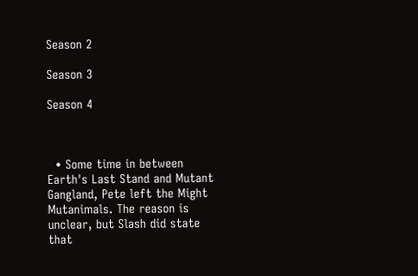Season 2

Season 3

Season 4



  • Some time in between Earth's Last Stand and Mutant Gangland, Pete left the Might Mutanimals. The reason is unclear, but Slash did state that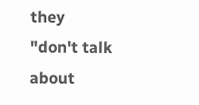they "don't talk about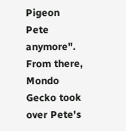Pigeon Pete anymore". From there, Mondo Gecko took over Pete's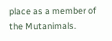place as a member of the Mutanimals.